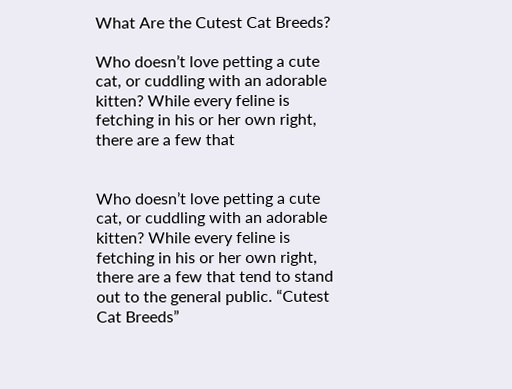What Are the Cutest Cat Breeds?

Who doesn’t love petting a cute cat, or cuddling with an adorable kitten? While every feline is fetching in his or her own right, there are a few that


Who doesn’t love petting a cute cat, or cuddling with an adorable kitten? While every feline is fetching in his or her own right, there are a few that tend to stand out to the general public. “Cutest Cat Breeds”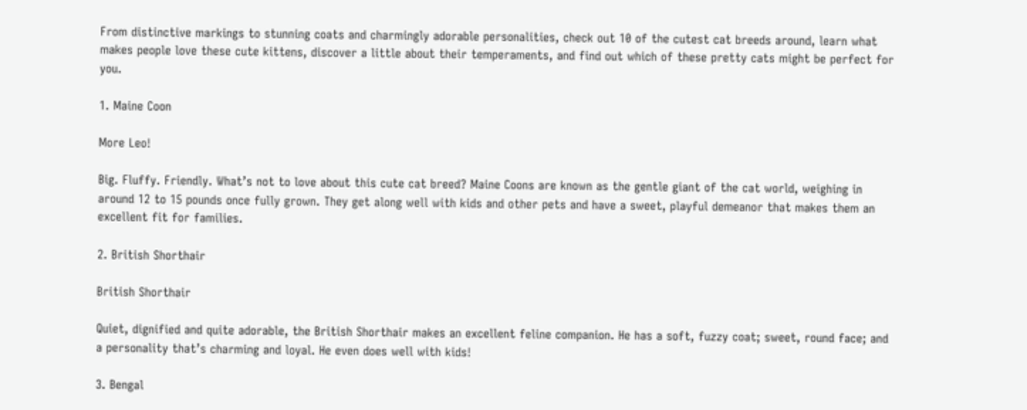From distinctive markings to stunning coats and charmingly adorable personalities, check out 10 of the cutest cat breeds around, learn what makes people love these cute kittens, discover a little about their temperaments, and find out which of these pretty cats might be perfect for you.

1. Maine Coon

More Leo!

Big. Fluffy. Friendly. What’s not to love about this cute cat breed? Maine Coons are known as the gentle giant of the cat world, weighing in around 12 to 15 pounds once fully grown. They get along well with kids and other pets and have a sweet, playful demeanor that makes them an excellent fit for families.

2. British Shorthair

British Shorthair

Quiet, dignified and quite adorable, the British Shorthair makes an excellent feline companion. He has a soft, fuzzy coat; sweet, round face; and a personality that’s charming and loyal. He even does well with kids!

3. Bengal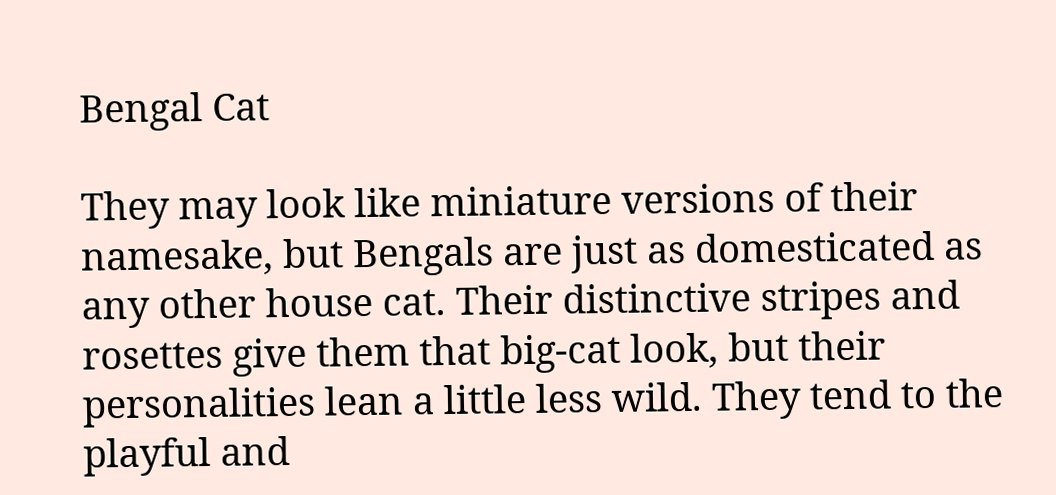Bengal Cat

They may look like miniature versions of their namesake, but Bengals are just as domesticated as any other house cat. Their distinctive stripes and rosettes give them that big-cat look, but their personalities lean a little less wild. They tend to the playful and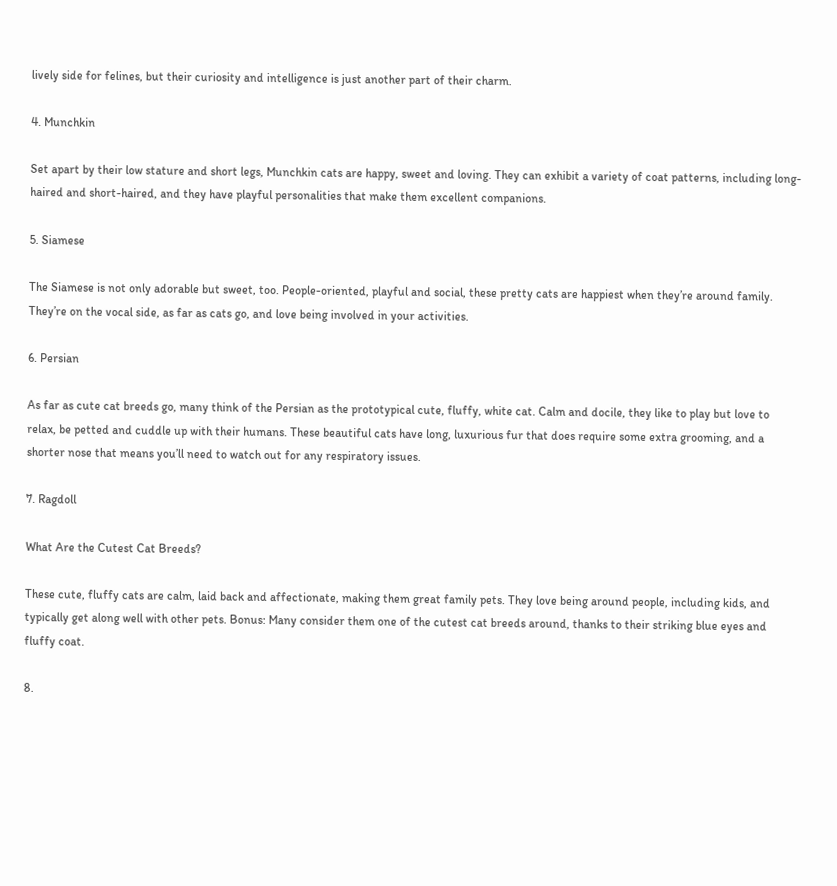lively side for felines, but their curiosity and intelligence is just another part of their charm.

4. Munchkin

Set apart by their low stature and short legs, Munchkin cats are happy, sweet and loving. They can exhibit a variety of coat patterns, including long-haired and short-haired, and they have playful personalities that make them excellent companions.

5. Siamese

The Siamese is not only adorable but sweet, too. People-oriented, playful and social, these pretty cats are happiest when they’re around family. They’re on the vocal side, as far as cats go, and love being involved in your activities.

6. Persian

As far as cute cat breeds go, many think of the Persian as the prototypical cute, fluffy, white cat. Calm and docile, they like to play but love to relax, be petted and cuddle up with their humans. These beautiful cats have long, luxurious fur that does require some extra grooming, and a shorter nose that means you’ll need to watch out for any respiratory issues.

7. Ragdoll

What Are the Cutest Cat Breeds?

These cute, fluffy cats are calm, laid back and affectionate, making them great family pets. They love being around people, including kids, and typically get along well with other pets. Bonus: Many consider them one of the cutest cat breeds around, thanks to their striking blue eyes and fluffy coat.

8.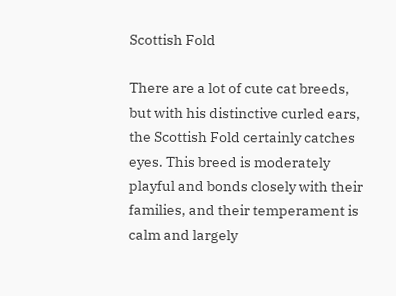Scottish Fold

There are a lot of cute cat breeds, but with his distinctive curled ears, the Scottish Fold certainly catches eyes. This breed is moderately playful and bonds closely with their families, and their temperament is calm and largely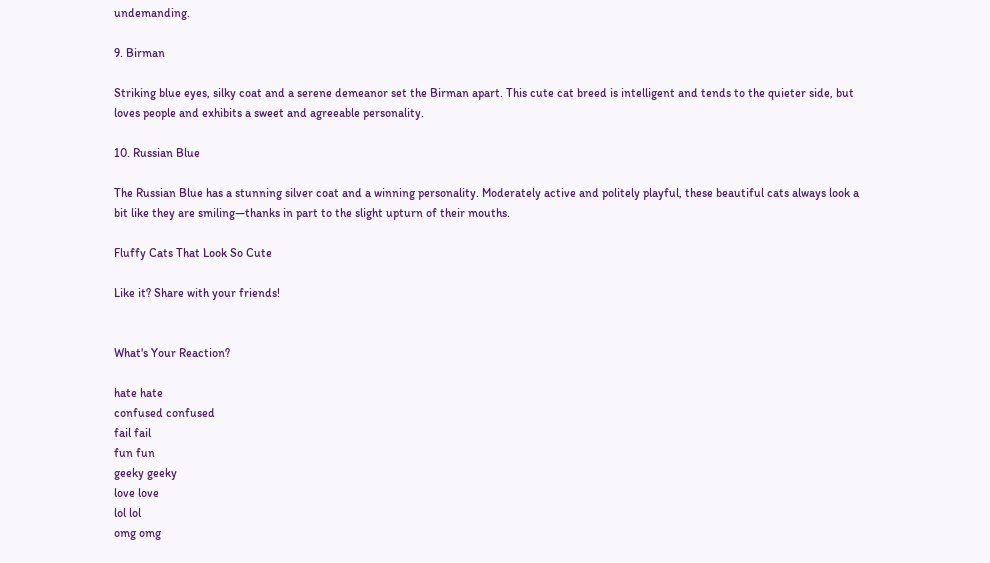undemanding.

9. Birman

Striking blue eyes, silky coat and a serene demeanor set the Birman apart. This cute cat breed is intelligent and tends to the quieter side, but loves people and exhibits a sweet and agreeable personality.

10. Russian Blue

The Russian Blue has a stunning silver coat and a winning personality. Moderately active and politely playful, these beautiful cats always look a bit like they are smiling—thanks in part to the slight upturn of their mouths.

Fluffy Cats That Look So Cute

Like it? Share with your friends!


What's Your Reaction?

hate hate
confused confused
fail fail
fun fun
geeky geeky
love love
lol lol
omg omg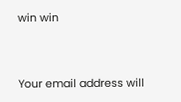win win


Your email address will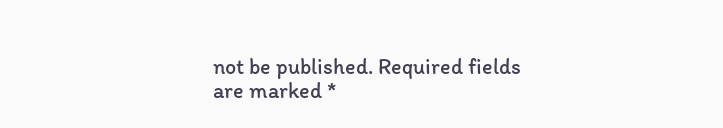not be published. Required fields are marked *